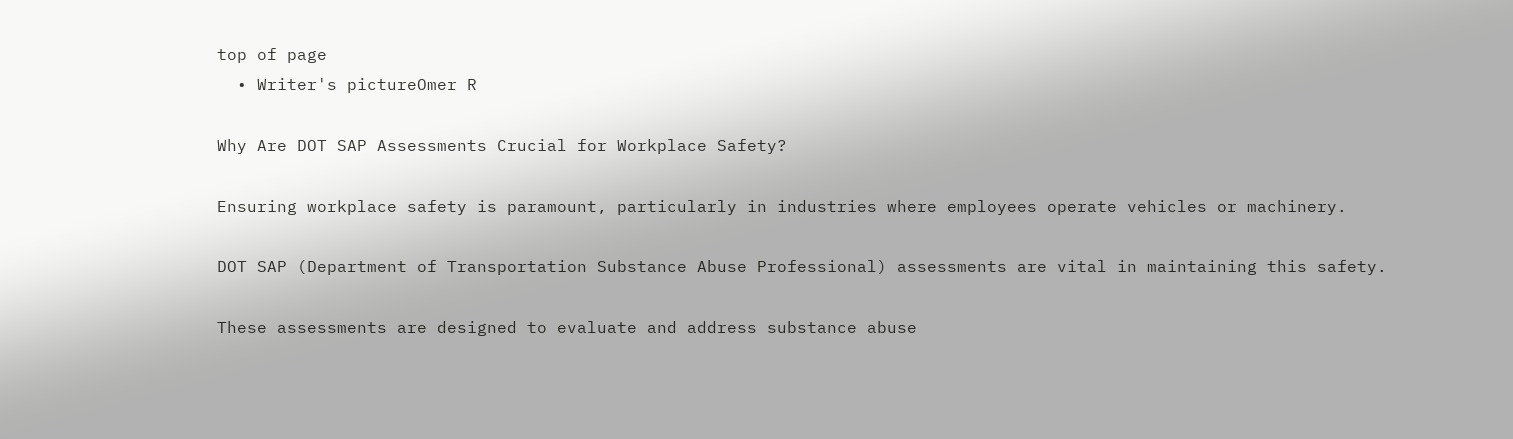top of page
  • Writer's pictureOmer R

Why Are DOT SAP Assessments Crucial for Workplace Safety?

Ensuring workplace safety is paramount, particularly in industries where employees operate vehicles or machinery.

DOT SAP (Department of Transportation Substance Abuse Professional) assessments are vital in maintaining this safety.

These assessments are designed to evaluate and address substance abuse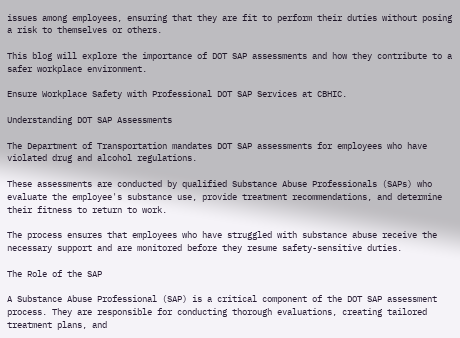issues among employees, ensuring that they are fit to perform their duties without posing a risk to themselves or others.

This blog will explore the importance of DOT SAP assessments and how they contribute to a safer workplace environment.

Ensure Workplace Safety with Professional DOT SAP Services at CBHIC.

Understanding DOT SAP Assessments

The Department of Transportation mandates DOT SAP assessments for employees who have violated drug and alcohol regulations.

These assessments are conducted by qualified Substance Abuse Professionals (SAPs) who evaluate the employee's substance use, provide treatment recommendations, and determine their fitness to return to work.

The process ensures that employees who have struggled with substance abuse receive the necessary support and are monitored before they resume safety-sensitive duties.

The Role of the SAP

A Substance Abuse Professional (SAP) is a critical component of the DOT SAP assessment process. They are responsible for conducting thorough evaluations, creating tailored treatment plans, and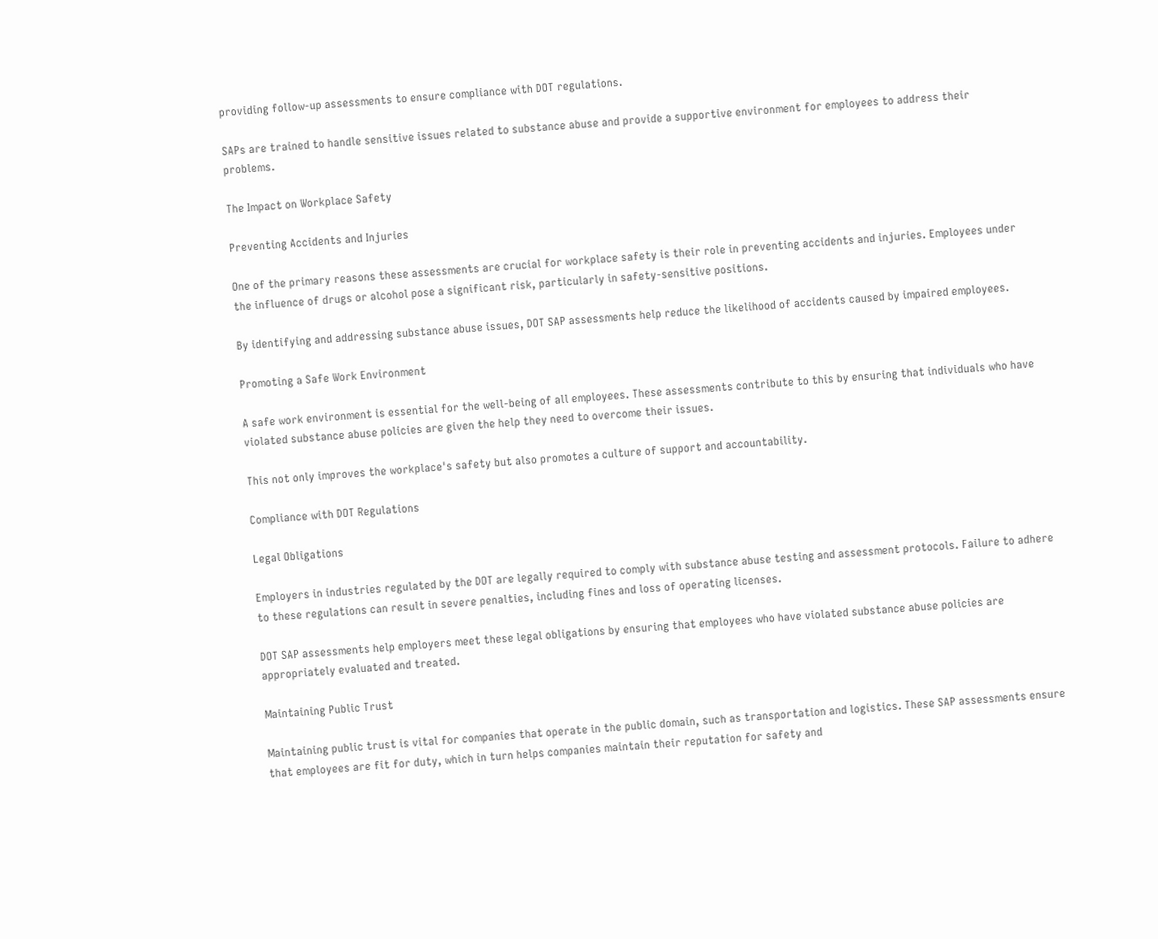providing follow-up assessments to ensure compliance with DOT regulations.

SAPs are trained to handle sensitive issues related to substance abuse and provide a supportive environment for employees to address their problems.

The Impact on Workplace Safety

Preventing Accidents and Injuries

One of the primary reasons these assessments are crucial for workplace safety is their role in preventing accidents and injuries. Employees under the influence of drugs or alcohol pose a significant risk, particularly in safety-sensitive positions.

By identifying and addressing substance abuse issues, DOT SAP assessments help reduce the likelihood of accidents caused by impaired employees.

Promoting a Safe Work Environment

A safe work environment is essential for the well-being of all employees. These assessments contribute to this by ensuring that individuals who have violated substance abuse policies are given the help they need to overcome their issues.

This not only improves the workplace's safety but also promotes a culture of support and accountability.

Compliance with DOT Regulations

Legal Obligations

Employers in industries regulated by the DOT are legally required to comply with substance abuse testing and assessment protocols. Failure to adhere to these regulations can result in severe penalties, including fines and loss of operating licenses.

DOT SAP assessments help employers meet these legal obligations by ensuring that employees who have violated substance abuse policies are appropriately evaluated and treated.

Maintaining Public Trust

Maintaining public trust is vital for companies that operate in the public domain, such as transportation and logistics. These SAP assessments ensure that employees are fit for duty, which in turn helps companies maintain their reputation for safety and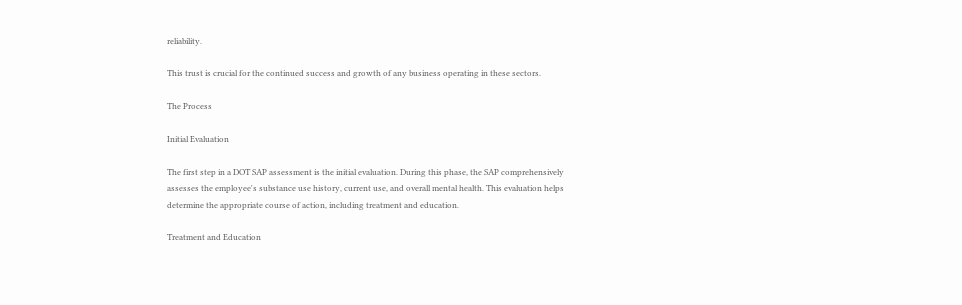reliability.

This trust is crucial for the continued success and growth of any business operating in these sectors.

The Process

Initial Evaluation

The first step in a DOT SAP assessment is the initial evaluation. During this phase, the SAP comprehensively assesses the employee's substance use history, current use, and overall mental health. This evaluation helps determine the appropriate course of action, including treatment and education.

Treatment and Education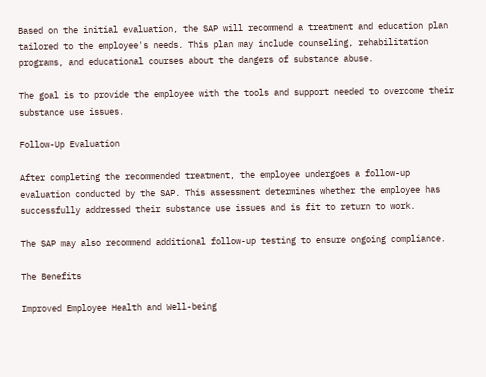Based on the initial evaluation, the SAP will recommend a treatment and education plan tailored to the employee's needs. This plan may include counseling, rehabilitation programs, and educational courses about the dangers of substance abuse.

The goal is to provide the employee with the tools and support needed to overcome their substance use issues.

Follow-Up Evaluation

After completing the recommended treatment, the employee undergoes a follow-up evaluation conducted by the SAP. This assessment determines whether the employee has successfully addressed their substance use issues and is fit to return to work.

The SAP may also recommend additional follow-up testing to ensure ongoing compliance.

The Benefits

Improved Employee Health and Well-being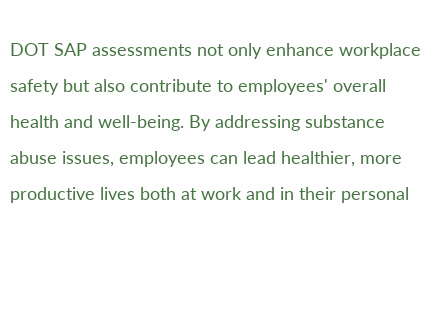DOT SAP assessments not only enhance workplace safety but also contribute to employees' overall health and well-being. By addressing substance abuse issues, employees can lead healthier, more productive lives both at work and in their personal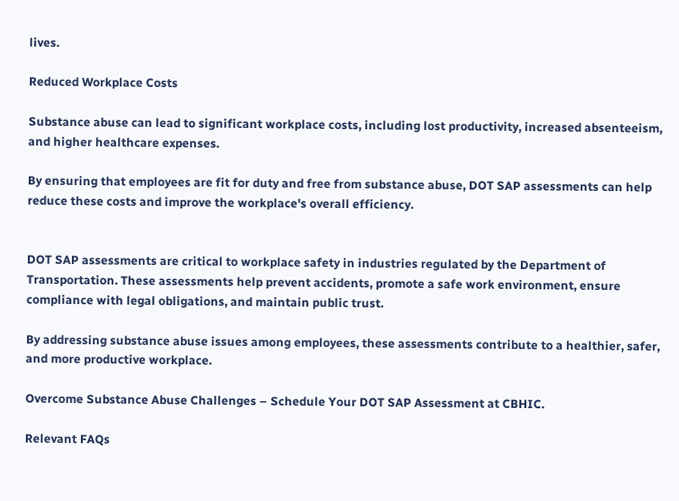lives.

Reduced Workplace Costs

Substance abuse can lead to significant workplace costs, including lost productivity, increased absenteeism, and higher healthcare expenses.

By ensuring that employees are fit for duty and free from substance abuse, DOT SAP assessments can help reduce these costs and improve the workplace's overall efficiency.


DOT SAP assessments are critical to workplace safety in industries regulated by the Department of Transportation. These assessments help prevent accidents, promote a safe work environment, ensure compliance with legal obligations, and maintain public trust.

By addressing substance abuse issues among employees, these assessments contribute to a healthier, safer, and more productive workplace.

Overcome Substance Abuse Challenges – Schedule Your DOT SAP Assessment at CBHIC.

Relevant FAQs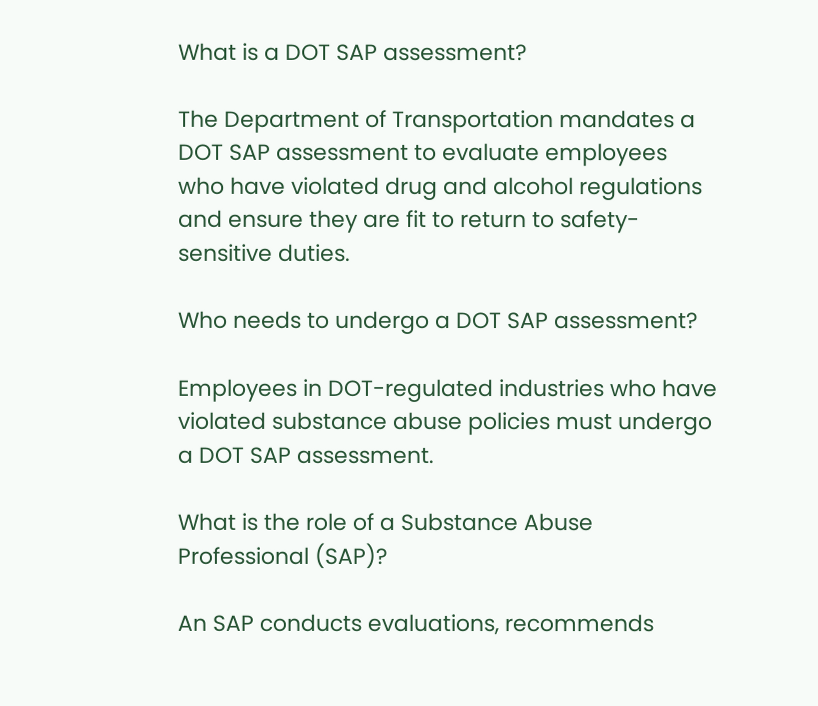What is a DOT SAP assessment?

The Department of Transportation mandates a DOT SAP assessment to evaluate employees who have violated drug and alcohol regulations and ensure they are fit to return to safety-sensitive duties.

Who needs to undergo a DOT SAP assessment?

Employees in DOT-regulated industries who have violated substance abuse policies must undergo a DOT SAP assessment.

What is the role of a Substance Abuse Professional (SAP)?

An SAP conducts evaluations, recommends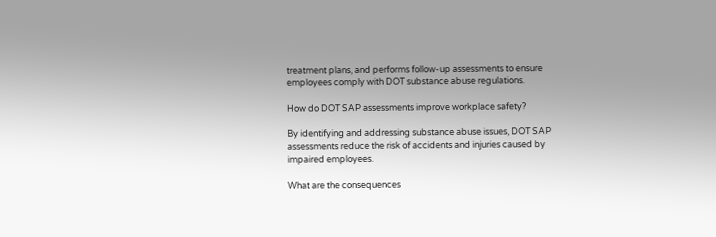treatment plans, and performs follow-up assessments to ensure employees comply with DOT substance abuse regulations.

How do DOT SAP assessments improve workplace safety?

By identifying and addressing substance abuse issues, DOT SAP assessments reduce the risk of accidents and injuries caused by impaired employees.

What are the consequences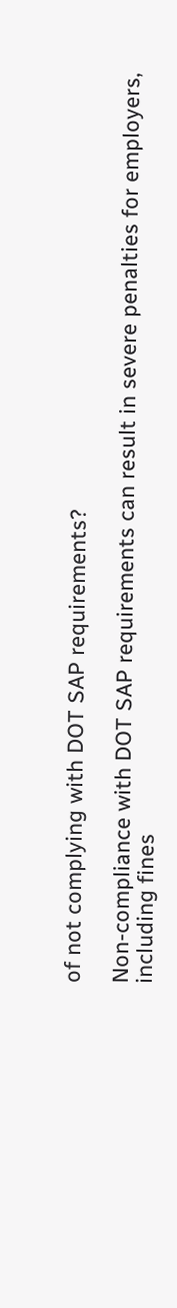of not complying with DOT SAP requirements?

Non-compliance with DOT SAP requirements can result in severe penalties for employers, including fines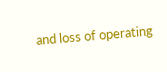and loss of operating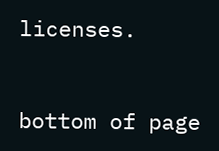licenses.


bottom of page